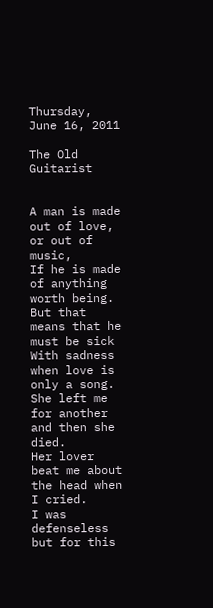Thursday, June 16, 2011

The Old Guitarist


A man is made out of love, or out of music,
If he is made of anything worth being.
But that means that he must be sick
With sadness when love is only a song.
She left me for another and then she died.
Her lover beat me about the head when I cried.
I was defenseless but for this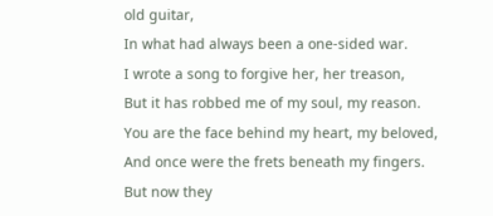old guitar,
In what had always been a one-sided war.
I wrote a song to forgive her, her treason,
But it has robbed me of my soul, my reason.
You are the face behind my heart, my beloved,
And once were the frets beneath my fingers.
But now they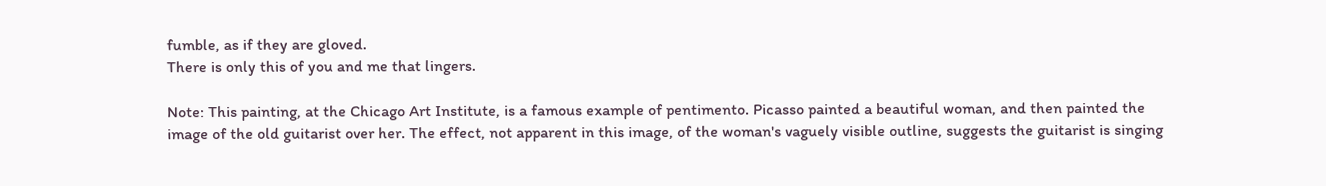fumble, as if they are gloved.
There is only this of you and me that lingers.

Note: This painting, at the Chicago Art Institute, is a famous example of pentimento. Picasso painted a beautiful woman, and then painted the image of the old guitarist over her. The effect, not apparent in this image, of the woman's vaguely visible outline, suggests the guitarist is singing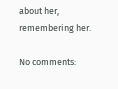about her, remembering her.

No comments: